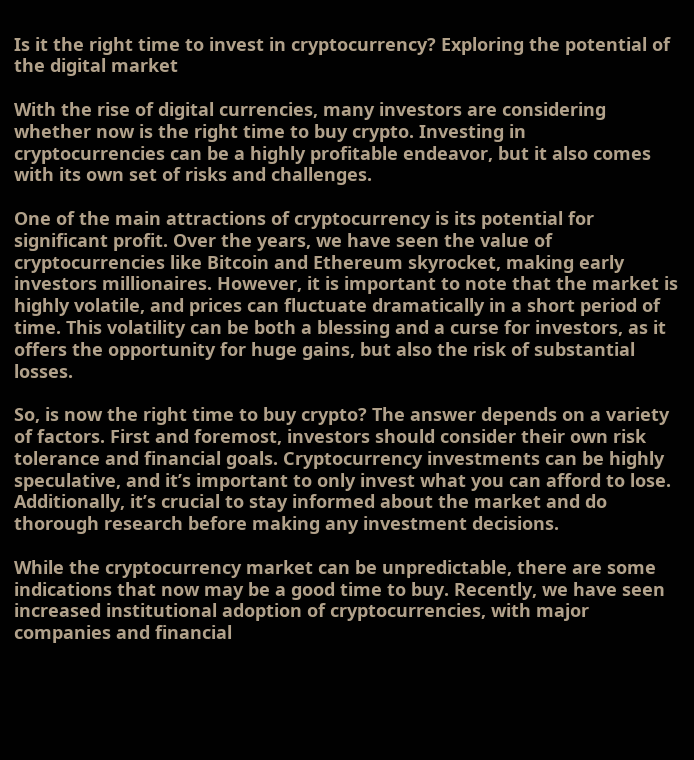Is it the right time to invest in cryptocurrency? Exploring the potential of the digital market

With the rise of digital currencies, many investors are considering whether now is the right time to buy crypto. Investing in cryptocurrencies can be a highly profitable endeavor, but it also comes with its own set of risks and challenges.

One of the main attractions of cryptocurrency is its potential for significant profit. Over the years, we have seen the value of cryptocurrencies like Bitcoin and Ethereum skyrocket, making early investors millionaires. However, it is important to note that the market is highly volatile, and prices can fluctuate dramatically in a short period of time. This volatility can be both a blessing and a curse for investors, as it offers the opportunity for huge gains, but also the risk of substantial losses.

So, is now the right time to buy crypto? The answer depends on a variety of factors. First and foremost, investors should consider their own risk tolerance and financial goals. Cryptocurrency investments can be highly speculative, and it’s important to only invest what you can afford to lose. Additionally, it’s crucial to stay informed about the market and do thorough research before making any investment decisions.

While the cryptocurrency market can be unpredictable, there are some indications that now may be a good time to buy. Recently, we have seen increased institutional adoption of cryptocurrencies, with major companies and financial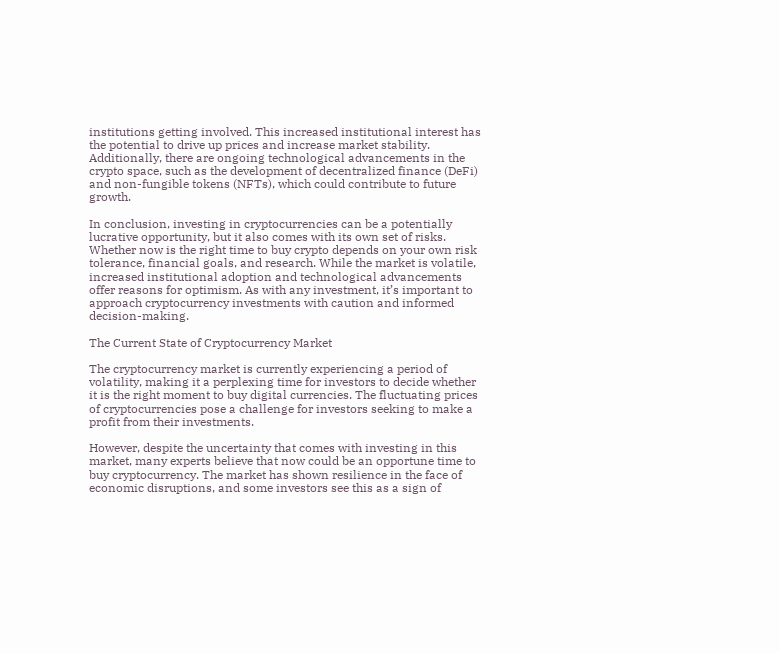institutions getting involved. This increased institutional interest has the potential to drive up prices and increase market stability. Additionally, there are ongoing technological advancements in the crypto space, such as the development of decentralized finance (DeFi) and non-fungible tokens (NFTs), which could contribute to future growth.

In conclusion, investing in cryptocurrencies can be a potentially lucrative opportunity, but it also comes with its own set of risks. Whether now is the right time to buy crypto depends on your own risk tolerance, financial goals, and research. While the market is volatile, increased institutional adoption and technological advancements offer reasons for optimism. As with any investment, it’s important to approach cryptocurrency investments with caution and informed decision-making.

The Current State of Cryptocurrency Market

The cryptocurrency market is currently experiencing a period of volatility, making it a perplexing time for investors to decide whether it is the right moment to buy digital currencies. The fluctuating prices of cryptocurrencies pose a challenge for investors seeking to make a profit from their investments.

However, despite the uncertainty that comes with investing in this market, many experts believe that now could be an opportune time to buy cryptocurrency. The market has shown resilience in the face of economic disruptions, and some investors see this as a sign of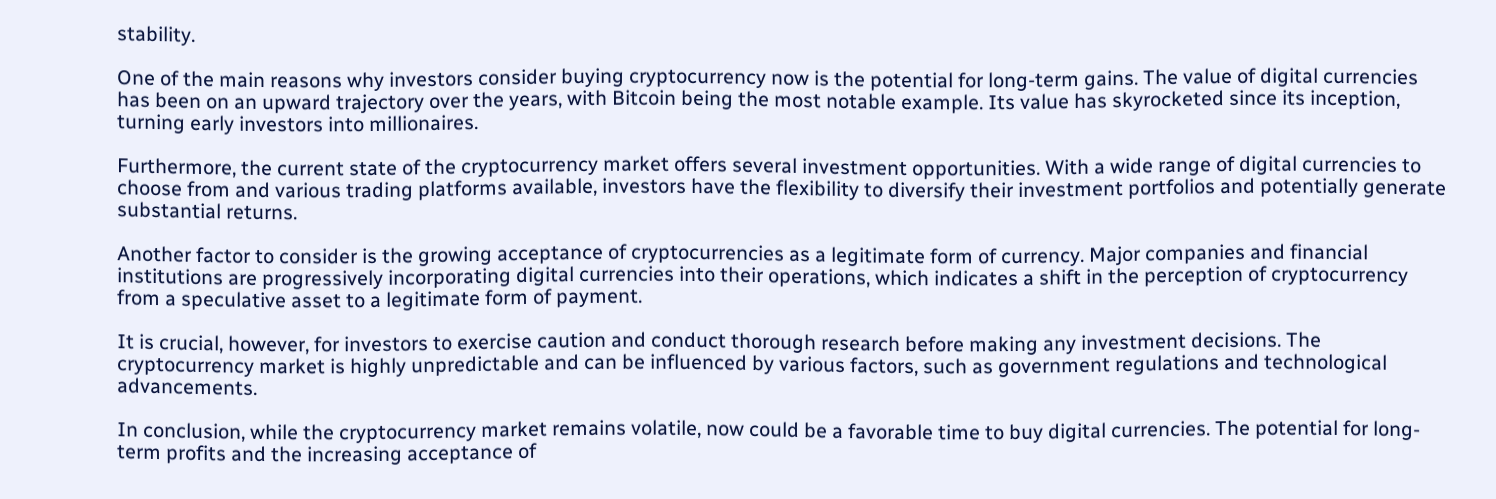stability.

One of the main reasons why investors consider buying cryptocurrency now is the potential for long-term gains. The value of digital currencies has been on an upward trajectory over the years, with Bitcoin being the most notable example. Its value has skyrocketed since its inception, turning early investors into millionaires.

Furthermore, the current state of the cryptocurrency market offers several investment opportunities. With a wide range of digital currencies to choose from and various trading platforms available, investors have the flexibility to diversify their investment portfolios and potentially generate substantial returns.

Another factor to consider is the growing acceptance of cryptocurrencies as a legitimate form of currency. Major companies and financial institutions are progressively incorporating digital currencies into their operations, which indicates a shift in the perception of cryptocurrency from a speculative asset to a legitimate form of payment.

It is crucial, however, for investors to exercise caution and conduct thorough research before making any investment decisions. The cryptocurrency market is highly unpredictable and can be influenced by various factors, such as government regulations and technological advancements.

In conclusion, while the cryptocurrency market remains volatile, now could be a favorable time to buy digital currencies. The potential for long-term profits and the increasing acceptance of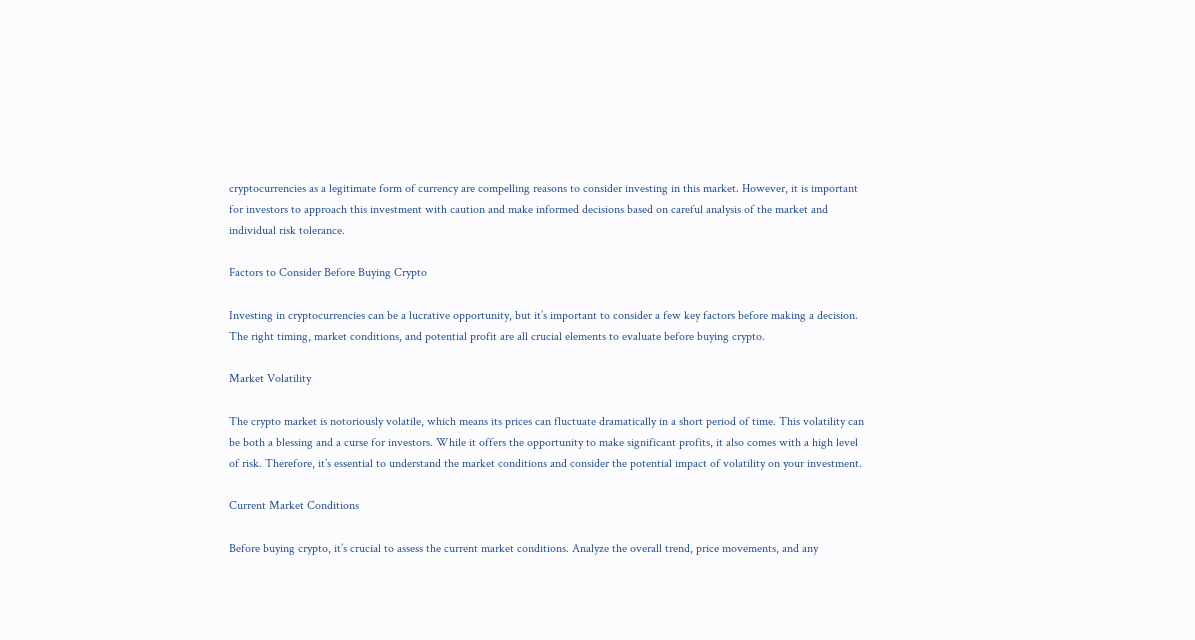cryptocurrencies as a legitimate form of currency are compelling reasons to consider investing in this market. However, it is important for investors to approach this investment with caution and make informed decisions based on careful analysis of the market and individual risk tolerance.

Factors to Consider Before Buying Crypto

Investing in cryptocurrencies can be a lucrative opportunity, but it’s important to consider a few key factors before making a decision. The right timing, market conditions, and potential profit are all crucial elements to evaluate before buying crypto.

Market Volatility

The crypto market is notoriously volatile, which means its prices can fluctuate dramatically in a short period of time. This volatility can be both a blessing and a curse for investors. While it offers the opportunity to make significant profits, it also comes with a high level of risk. Therefore, it’s essential to understand the market conditions and consider the potential impact of volatility on your investment.

Current Market Conditions

Before buying crypto, it’s crucial to assess the current market conditions. Analyze the overall trend, price movements, and any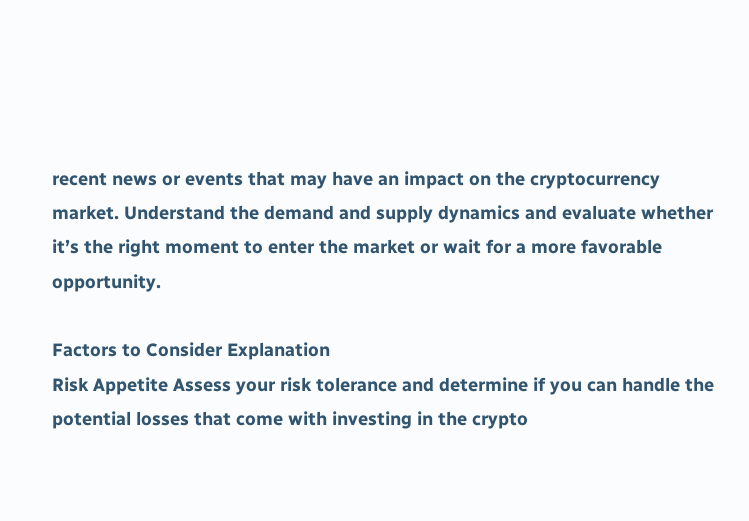recent news or events that may have an impact on the cryptocurrency market. Understand the demand and supply dynamics and evaluate whether it’s the right moment to enter the market or wait for a more favorable opportunity.

Factors to Consider Explanation
Risk Appetite Assess your risk tolerance and determine if you can handle the potential losses that come with investing in the crypto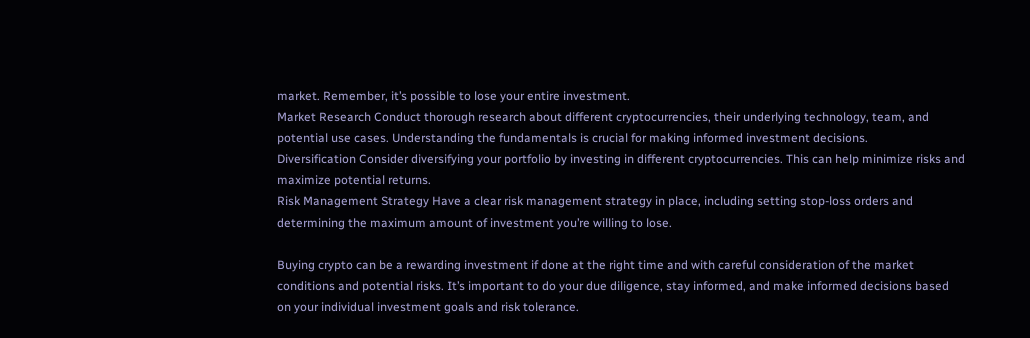market. Remember, it’s possible to lose your entire investment.
Market Research Conduct thorough research about different cryptocurrencies, their underlying technology, team, and potential use cases. Understanding the fundamentals is crucial for making informed investment decisions.
Diversification Consider diversifying your portfolio by investing in different cryptocurrencies. This can help minimize risks and maximize potential returns.
Risk Management Strategy Have a clear risk management strategy in place, including setting stop-loss orders and determining the maximum amount of investment you’re willing to lose.

Buying crypto can be a rewarding investment if done at the right time and with careful consideration of the market conditions and potential risks. It’s important to do your due diligence, stay informed, and make informed decisions based on your individual investment goals and risk tolerance.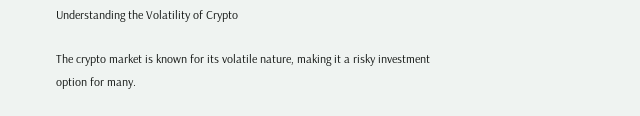Understanding the Volatility of Crypto

The crypto market is known for its volatile nature, making it a risky investment option for many.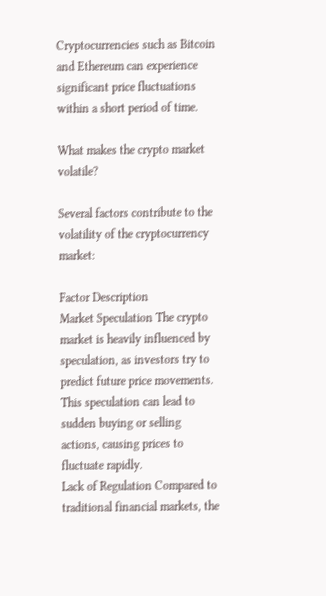Cryptocurrencies such as Bitcoin and Ethereum can experience significant price fluctuations within a short period of time.

What makes the crypto market volatile?

Several factors contribute to the volatility of the cryptocurrency market:

Factor Description
Market Speculation The crypto market is heavily influenced by speculation, as investors try to predict future price movements. This speculation can lead to sudden buying or selling actions, causing prices to fluctuate rapidly.
Lack of Regulation Compared to traditional financial markets, the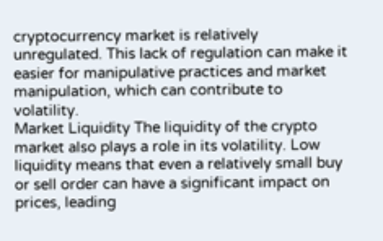cryptocurrency market is relatively unregulated. This lack of regulation can make it easier for manipulative practices and market manipulation, which can contribute to volatility.
Market Liquidity The liquidity of the crypto market also plays a role in its volatility. Low liquidity means that even a relatively small buy or sell order can have a significant impact on prices, leading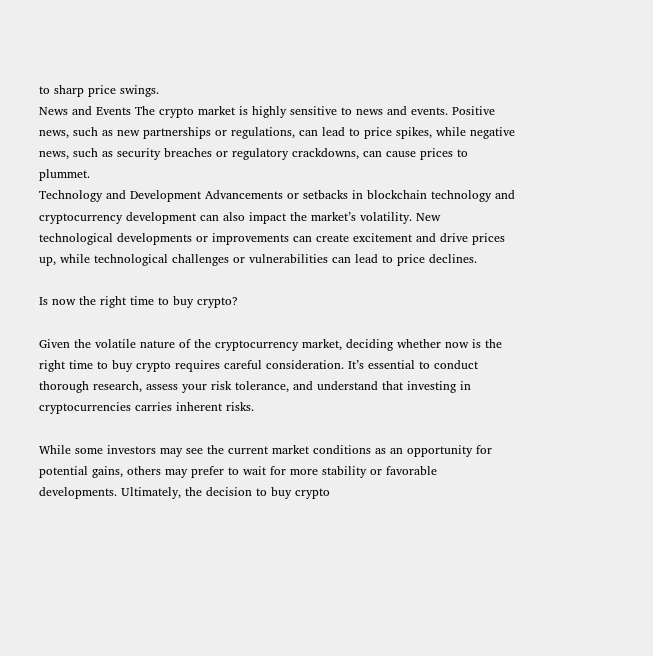to sharp price swings.
News and Events The crypto market is highly sensitive to news and events. Positive news, such as new partnerships or regulations, can lead to price spikes, while negative news, such as security breaches or regulatory crackdowns, can cause prices to plummet.
Technology and Development Advancements or setbacks in blockchain technology and cryptocurrency development can also impact the market’s volatility. New technological developments or improvements can create excitement and drive prices up, while technological challenges or vulnerabilities can lead to price declines.

Is now the right time to buy crypto?

Given the volatile nature of the cryptocurrency market, deciding whether now is the right time to buy crypto requires careful consideration. It’s essential to conduct thorough research, assess your risk tolerance, and understand that investing in cryptocurrencies carries inherent risks.

While some investors may see the current market conditions as an opportunity for potential gains, others may prefer to wait for more stability or favorable developments. Ultimately, the decision to buy crypto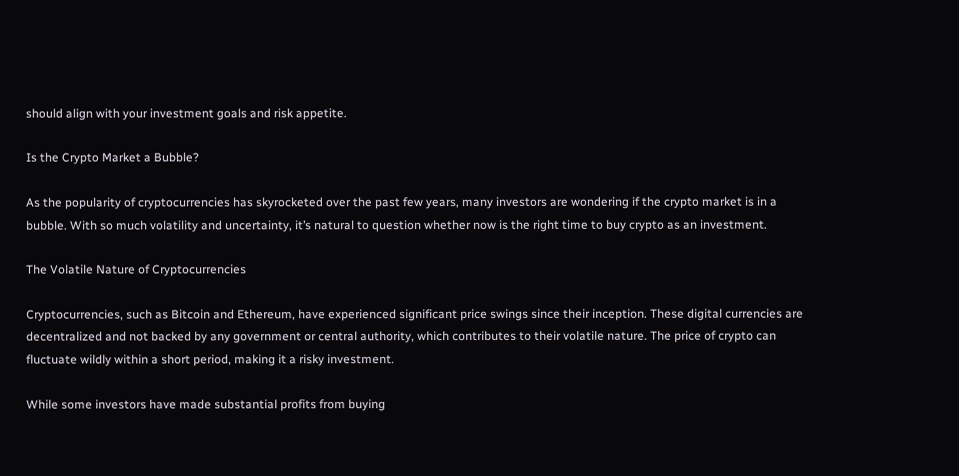should align with your investment goals and risk appetite.

Is the Crypto Market a Bubble?

As the popularity of cryptocurrencies has skyrocketed over the past few years, many investors are wondering if the crypto market is in a bubble. With so much volatility and uncertainty, it’s natural to question whether now is the right time to buy crypto as an investment.

The Volatile Nature of Cryptocurrencies

Cryptocurrencies, such as Bitcoin and Ethereum, have experienced significant price swings since their inception. These digital currencies are decentralized and not backed by any government or central authority, which contributes to their volatile nature. The price of crypto can fluctuate wildly within a short period, making it a risky investment.

While some investors have made substantial profits from buying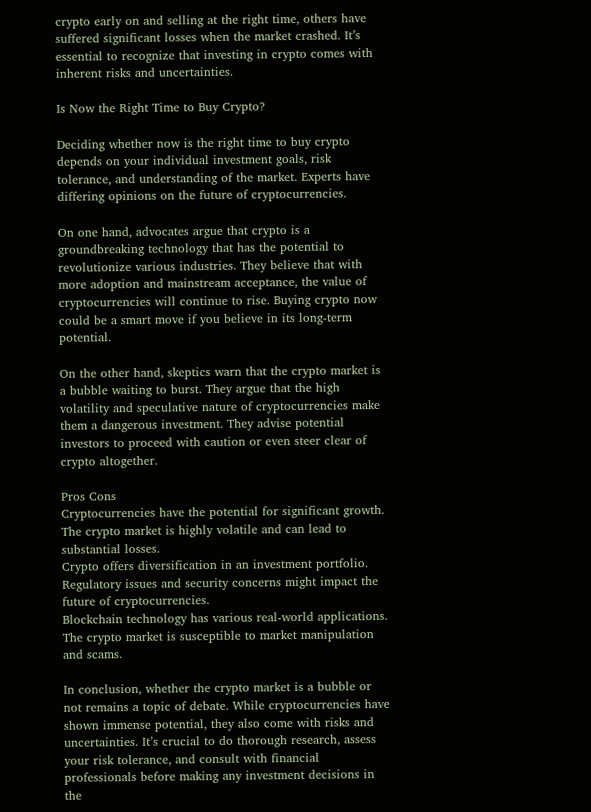crypto early on and selling at the right time, others have suffered significant losses when the market crashed. It’s essential to recognize that investing in crypto comes with inherent risks and uncertainties.

Is Now the Right Time to Buy Crypto?

Deciding whether now is the right time to buy crypto depends on your individual investment goals, risk tolerance, and understanding of the market. Experts have differing opinions on the future of cryptocurrencies.

On one hand, advocates argue that crypto is a groundbreaking technology that has the potential to revolutionize various industries. They believe that with more adoption and mainstream acceptance, the value of cryptocurrencies will continue to rise. Buying crypto now could be a smart move if you believe in its long-term potential.

On the other hand, skeptics warn that the crypto market is a bubble waiting to burst. They argue that the high volatility and speculative nature of cryptocurrencies make them a dangerous investment. They advise potential investors to proceed with caution or even steer clear of crypto altogether.

Pros Cons
Cryptocurrencies have the potential for significant growth. The crypto market is highly volatile and can lead to substantial losses.
Crypto offers diversification in an investment portfolio. Regulatory issues and security concerns might impact the future of cryptocurrencies.
Blockchain technology has various real-world applications. The crypto market is susceptible to market manipulation and scams.

In conclusion, whether the crypto market is a bubble or not remains a topic of debate. While cryptocurrencies have shown immense potential, they also come with risks and uncertainties. It’s crucial to do thorough research, assess your risk tolerance, and consult with financial professionals before making any investment decisions in the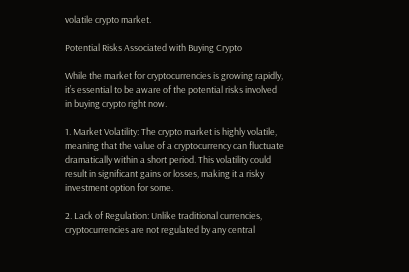volatile crypto market.

Potential Risks Associated with Buying Crypto

While the market for cryptocurrencies is growing rapidly, it’s essential to be aware of the potential risks involved in buying crypto right now.

1. Market Volatility: The crypto market is highly volatile, meaning that the value of a cryptocurrency can fluctuate dramatically within a short period. This volatility could result in significant gains or losses, making it a risky investment option for some.

2. Lack of Regulation: Unlike traditional currencies, cryptocurrencies are not regulated by any central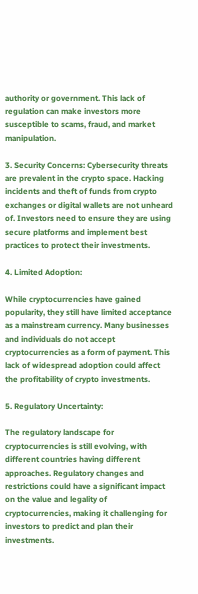authority or government. This lack of regulation can make investors more susceptible to scams, fraud, and market manipulation.

3. Security Concerns: Cybersecurity threats are prevalent in the crypto space. Hacking incidents and theft of funds from crypto exchanges or digital wallets are not unheard of. Investors need to ensure they are using secure platforms and implement best practices to protect their investments.

4. Limited Adoption:

While cryptocurrencies have gained popularity, they still have limited acceptance as a mainstream currency. Many businesses and individuals do not accept cryptocurrencies as a form of payment. This lack of widespread adoption could affect the profitability of crypto investments.

5. Regulatory Uncertainty:

The regulatory landscape for cryptocurrencies is still evolving, with different countries having different approaches. Regulatory changes and restrictions could have a significant impact on the value and legality of cryptocurrencies, making it challenging for investors to predict and plan their investments.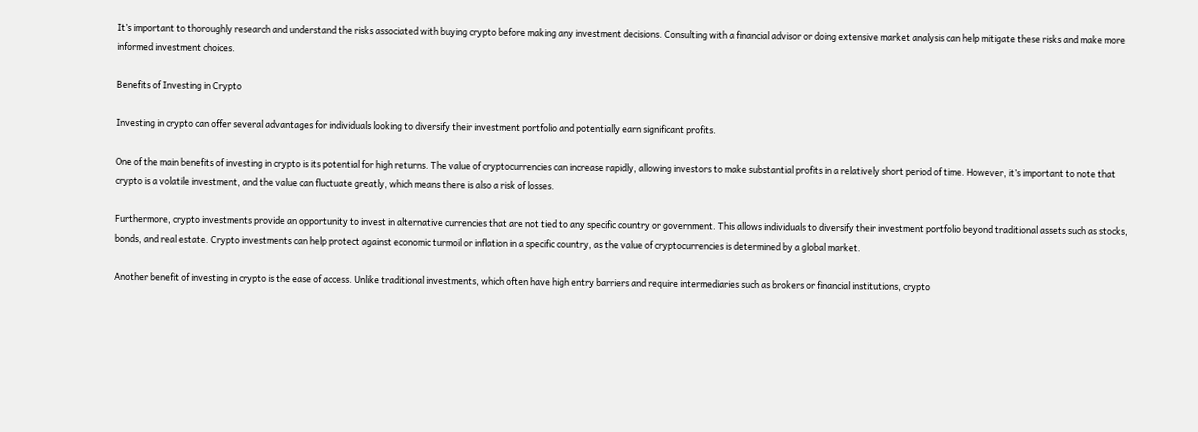It’s important to thoroughly research and understand the risks associated with buying crypto before making any investment decisions. Consulting with a financial advisor or doing extensive market analysis can help mitigate these risks and make more informed investment choices.

Benefits of Investing in Crypto

Investing in crypto can offer several advantages for individuals looking to diversify their investment portfolio and potentially earn significant profits.

One of the main benefits of investing in crypto is its potential for high returns. The value of cryptocurrencies can increase rapidly, allowing investors to make substantial profits in a relatively short period of time. However, it’s important to note that crypto is a volatile investment, and the value can fluctuate greatly, which means there is also a risk of losses.

Furthermore, crypto investments provide an opportunity to invest in alternative currencies that are not tied to any specific country or government. This allows individuals to diversify their investment portfolio beyond traditional assets such as stocks, bonds, and real estate. Crypto investments can help protect against economic turmoil or inflation in a specific country, as the value of cryptocurrencies is determined by a global market.

Another benefit of investing in crypto is the ease of access. Unlike traditional investments, which often have high entry barriers and require intermediaries such as brokers or financial institutions, crypto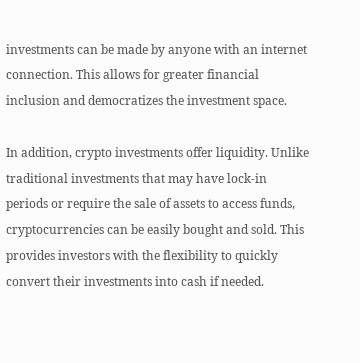investments can be made by anyone with an internet connection. This allows for greater financial inclusion and democratizes the investment space.

In addition, crypto investments offer liquidity. Unlike traditional investments that may have lock-in periods or require the sale of assets to access funds, cryptocurrencies can be easily bought and sold. This provides investors with the flexibility to quickly convert their investments into cash if needed.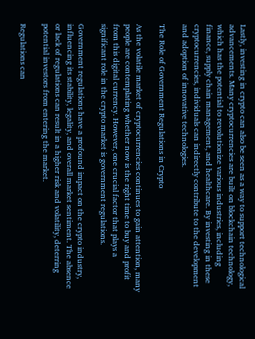Lastly, investing in crypto can also be seen as a way to support technological advancements. Many cryptocurrencies are built on blockchain technology, which has the potential to revolutionize various industries, including finance, supply chain management, and healthcare. By investing in these cryptocurrencies, individuals can indirectly contribute to the development and adoption of innovative technologies.

The Role of Government Regulations in Crypto

As the volatile market of cryptocurrencies continues to gain attention, many people are contemplating whether now is the right time to buy and profit from this digital currency. However, one crucial factor that plays a significant role in the crypto market is government regulations.

Government regulations have a profound impact on the crypto industry, influencing its stability, legality, and overall market sentiment. The absence or lack of regulations can result in a higher risk and volatility, deterring potential investors from entering the market.

Regulations can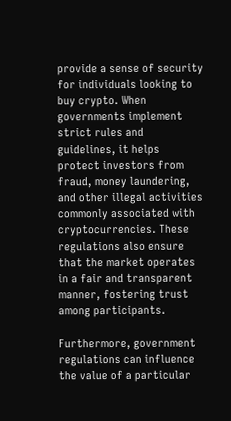provide a sense of security for individuals looking to buy crypto. When governments implement strict rules and guidelines, it helps protect investors from fraud, money laundering, and other illegal activities commonly associated with cryptocurrencies. These regulations also ensure that the market operates in a fair and transparent manner, fostering trust among participants.

Furthermore, government regulations can influence the value of a particular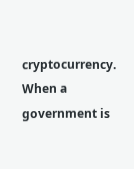cryptocurrency. When a government is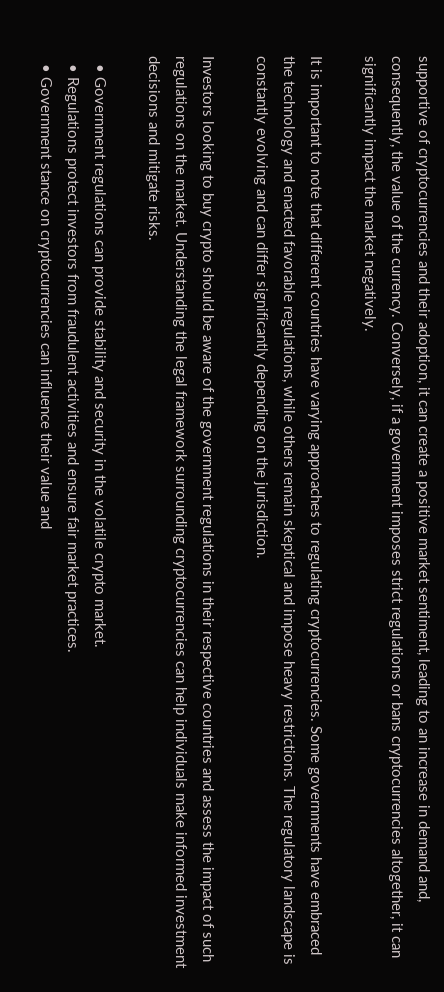supportive of cryptocurrencies and their adoption, it can create a positive market sentiment, leading to an increase in demand and, consequently, the value of the currency. Conversely, if a government imposes strict regulations or bans cryptocurrencies altogether, it can significantly impact the market negatively.

It is important to note that different countries have varying approaches to regulating cryptocurrencies. Some governments have embraced the technology and enacted favorable regulations, while others remain skeptical and impose heavy restrictions. The regulatory landscape is constantly evolving and can differ significantly depending on the jurisdiction.

Investors looking to buy crypto should be aware of the government regulations in their respective countries and assess the impact of such regulations on the market. Understanding the legal framework surrounding cryptocurrencies can help individuals make informed investment decisions and mitigate risks.

  • Government regulations can provide stability and security in the volatile crypto market.
  • Regulations protect investors from fraudulent activities and ensure fair market practices.
  • Government stance on cryptocurrencies can influence their value and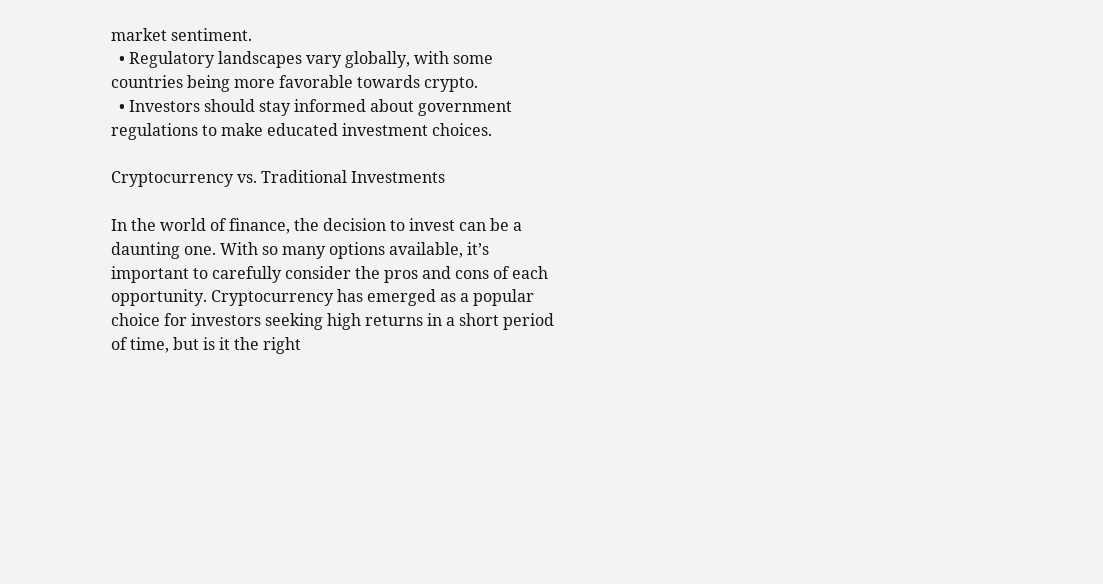market sentiment.
  • Regulatory landscapes vary globally, with some countries being more favorable towards crypto.
  • Investors should stay informed about government regulations to make educated investment choices.

Cryptocurrency vs. Traditional Investments

In the world of finance, the decision to invest can be a daunting one. With so many options available, it’s important to carefully consider the pros and cons of each opportunity. Cryptocurrency has emerged as a popular choice for investors seeking high returns in a short period of time, but is it the right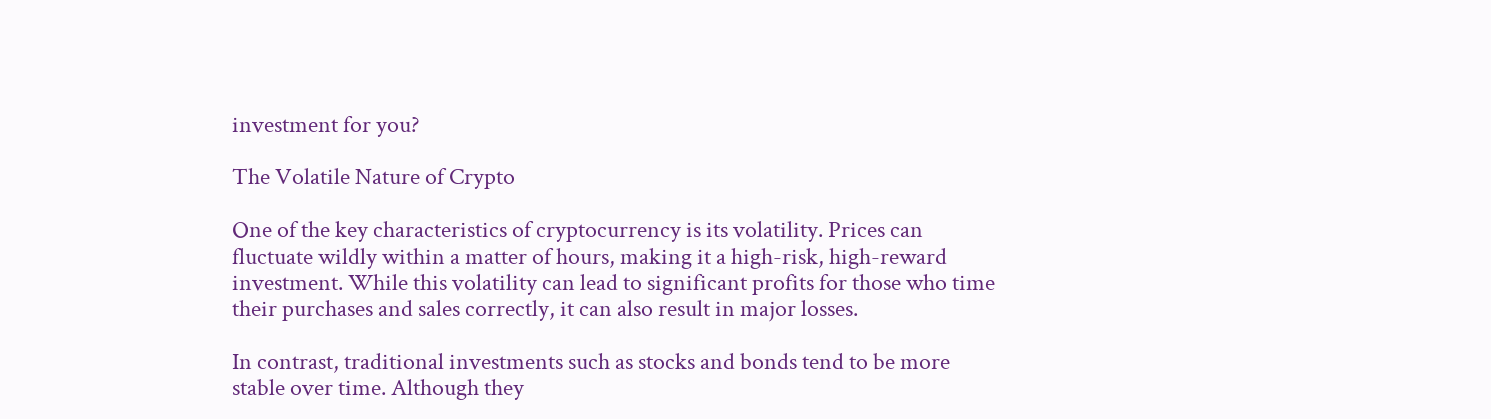investment for you?

The Volatile Nature of Crypto

One of the key characteristics of cryptocurrency is its volatility. Prices can fluctuate wildly within a matter of hours, making it a high-risk, high-reward investment. While this volatility can lead to significant profits for those who time their purchases and sales correctly, it can also result in major losses.

In contrast, traditional investments such as stocks and bonds tend to be more stable over time. Although they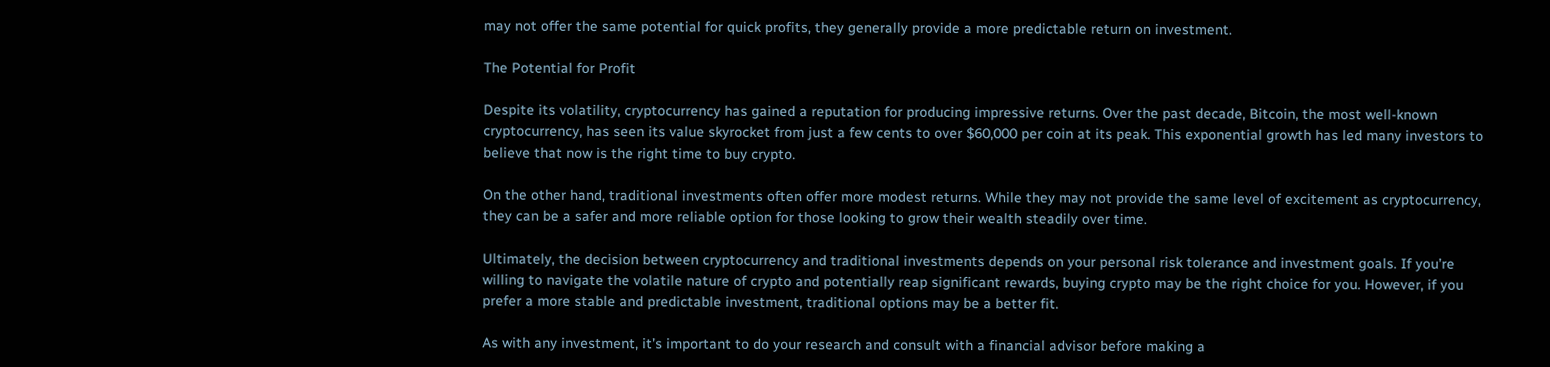may not offer the same potential for quick profits, they generally provide a more predictable return on investment.

The Potential for Profit

Despite its volatility, cryptocurrency has gained a reputation for producing impressive returns. Over the past decade, Bitcoin, the most well-known cryptocurrency, has seen its value skyrocket from just a few cents to over $60,000 per coin at its peak. This exponential growth has led many investors to believe that now is the right time to buy crypto.

On the other hand, traditional investments often offer more modest returns. While they may not provide the same level of excitement as cryptocurrency, they can be a safer and more reliable option for those looking to grow their wealth steadily over time.

Ultimately, the decision between cryptocurrency and traditional investments depends on your personal risk tolerance and investment goals. If you’re willing to navigate the volatile nature of crypto and potentially reap significant rewards, buying crypto may be the right choice for you. However, if you prefer a more stable and predictable investment, traditional options may be a better fit.

As with any investment, it’s important to do your research and consult with a financial advisor before making a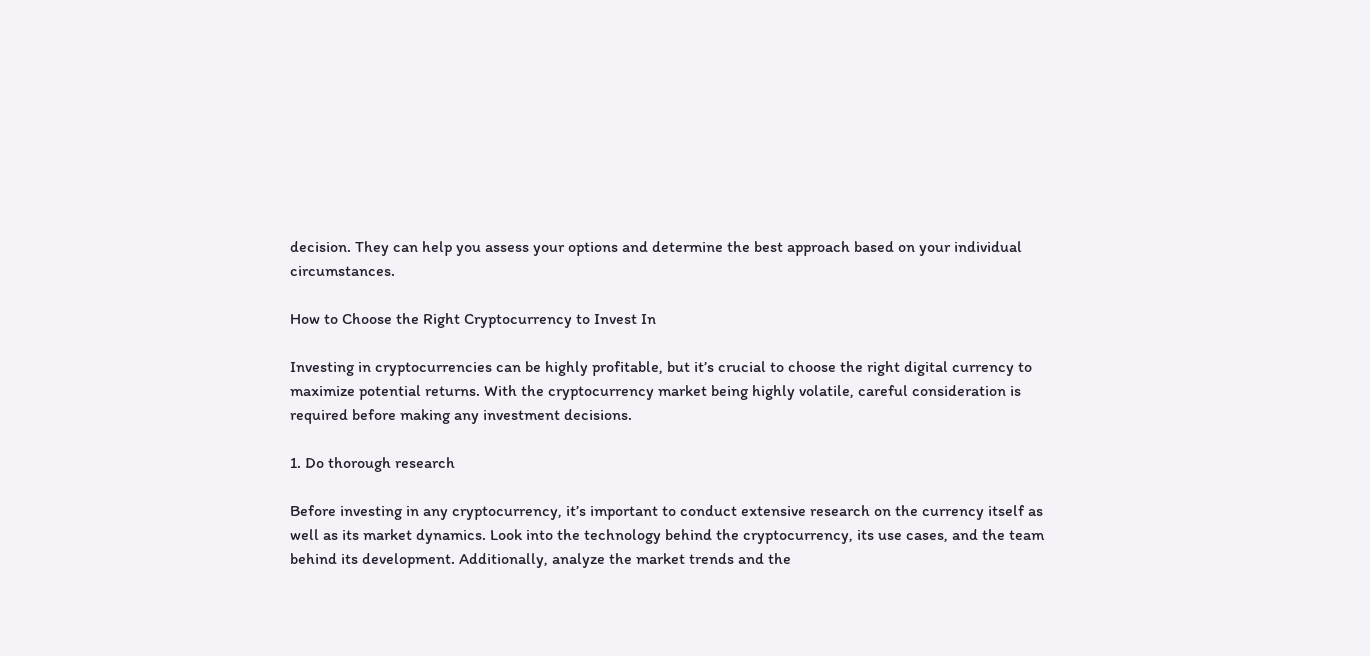decision. They can help you assess your options and determine the best approach based on your individual circumstances.

How to Choose the Right Cryptocurrency to Invest In

Investing in cryptocurrencies can be highly profitable, but it’s crucial to choose the right digital currency to maximize potential returns. With the cryptocurrency market being highly volatile, careful consideration is required before making any investment decisions.

1. Do thorough research

Before investing in any cryptocurrency, it’s important to conduct extensive research on the currency itself as well as its market dynamics. Look into the technology behind the cryptocurrency, its use cases, and the team behind its development. Additionally, analyze the market trends and the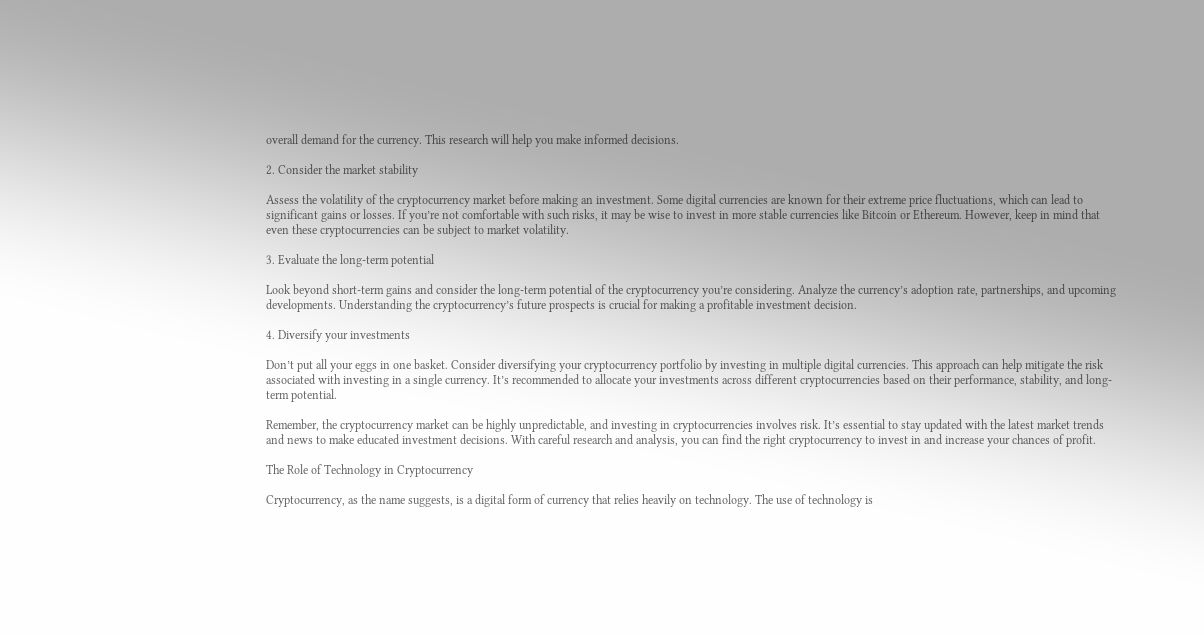overall demand for the currency. This research will help you make informed decisions.

2. Consider the market stability

Assess the volatility of the cryptocurrency market before making an investment. Some digital currencies are known for their extreme price fluctuations, which can lead to significant gains or losses. If you’re not comfortable with such risks, it may be wise to invest in more stable currencies like Bitcoin or Ethereum. However, keep in mind that even these cryptocurrencies can be subject to market volatility.

3. Evaluate the long-term potential

Look beyond short-term gains and consider the long-term potential of the cryptocurrency you’re considering. Analyze the currency’s adoption rate, partnerships, and upcoming developments. Understanding the cryptocurrency’s future prospects is crucial for making a profitable investment decision.

4. Diversify your investments

Don’t put all your eggs in one basket. Consider diversifying your cryptocurrency portfolio by investing in multiple digital currencies. This approach can help mitigate the risk associated with investing in a single currency. It’s recommended to allocate your investments across different cryptocurrencies based on their performance, stability, and long-term potential.

Remember, the cryptocurrency market can be highly unpredictable, and investing in cryptocurrencies involves risk. It’s essential to stay updated with the latest market trends and news to make educated investment decisions. With careful research and analysis, you can find the right cryptocurrency to invest in and increase your chances of profit.

The Role of Technology in Cryptocurrency

Cryptocurrency, as the name suggests, is a digital form of currency that relies heavily on technology. The use of technology is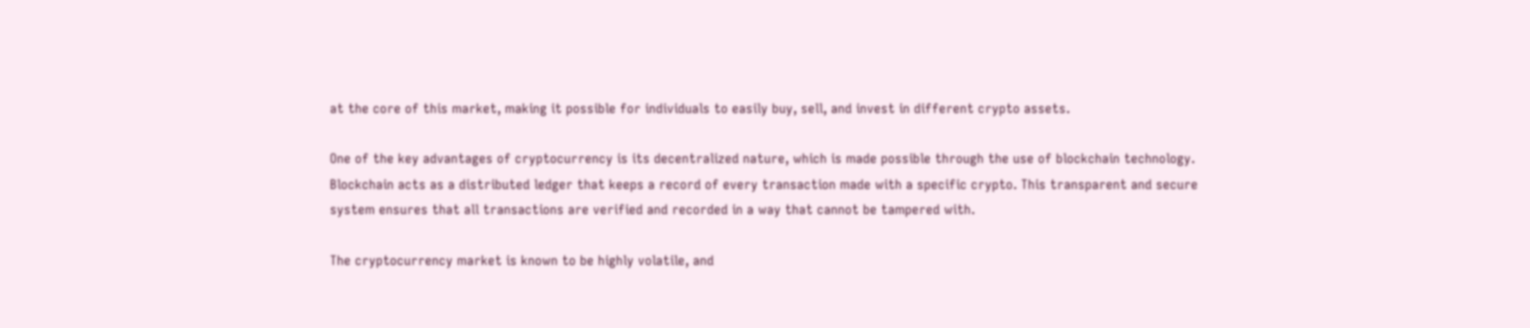at the core of this market, making it possible for individuals to easily buy, sell, and invest in different crypto assets.

One of the key advantages of cryptocurrency is its decentralized nature, which is made possible through the use of blockchain technology. Blockchain acts as a distributed ledger that keeps a record of every transaction made with a specific crypto. This transparent and secure system ensures that all transactions are verified and recorded in a way that cannot be tampered with.

The cryptocurrency market is known to be highly volatile, and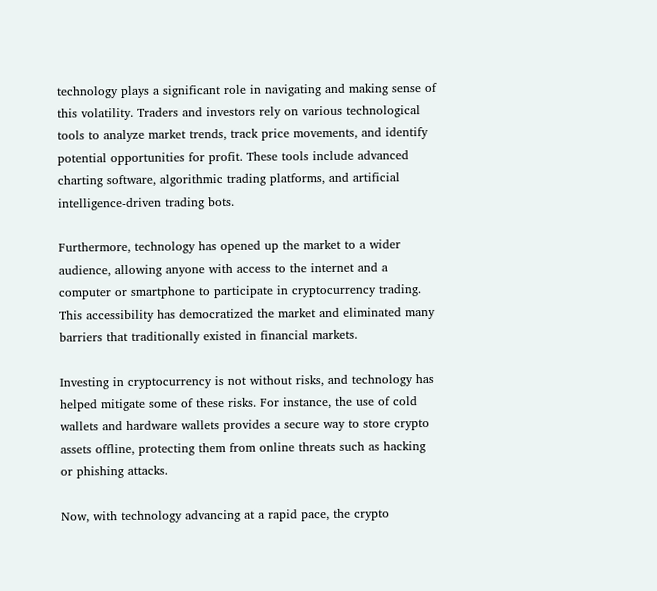technology plays a significant role in navigating and making sense of this volatility. Traders and investors rely on various technological tools to analyze market trends, track price movements, and identify potential opportunities for profit. These tools include advanced charting software, algorithmic trading platforms, and artificial intelligence-driven trading bots.

Furthermore, technology has opened up the market to a wider audience, allowing anyone with access to the internet and a computer or smartphone to participate in cryptocurrency trading. This accessibility has democratized the market and eliminated many barriers that traditionally existed in financial markets.

Investing in cryptocurrency is not without risks, and technology has helped mitigate some of these risks. For instance, the use of cold wallets and hardware wallets provides a secure way to store crypto assets offline, protecting them from online threats such as hacking or phishing attacks.

Now, with technology advancing at a rapid pace, the crypto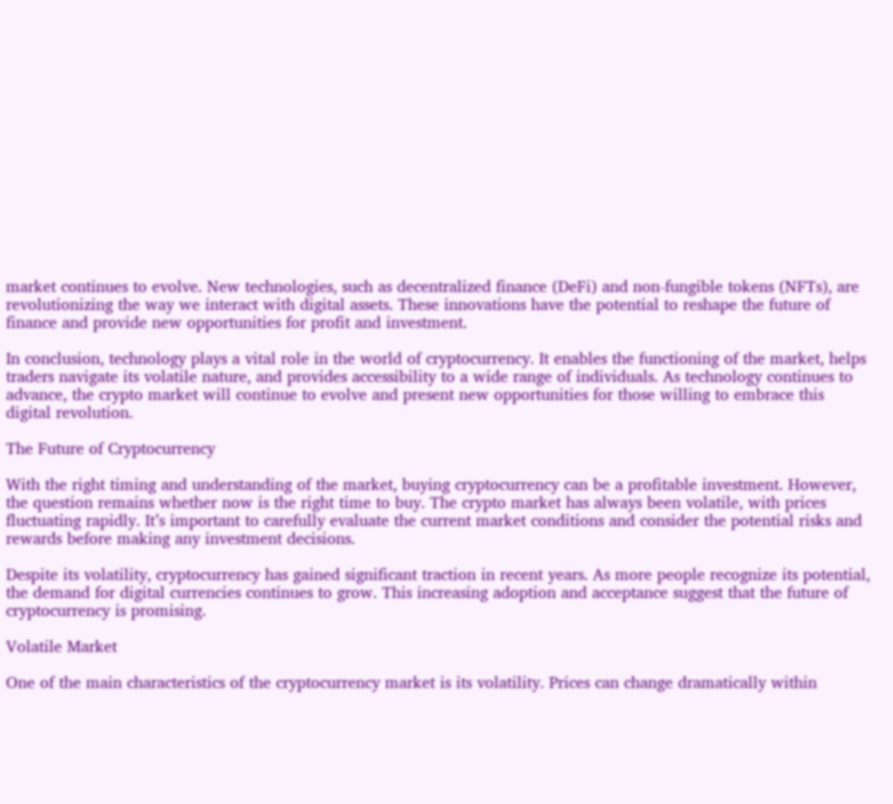market continues to evolve. New technologies, such as decentralized finance (DeFi) and non-fungible tokens (NFTs), are revolutionizing the way we interact with digital assets. These innovations have the potential to reshape the future of finance and provide new opportunities for profit and investment.

In conclusion, technology plays a vital role in the world of cryptocurrency. It enables the functioning of the market, helps traders navigate its volatile nature, and provides accessibility to a wide range of individuals. As technology continues to advance, the crypto market will continue to evolve and present new opportunities for those willing to embrace this digital revolution.

The Future of Cryptocurrency

With the right timing and understanding of the market, buying cryptocurrency can be a profitable investment. However, the question remains whether now is the right time to buy. The crypto market has always been volatile, with prices fluctuating rapidly. It’s important to carefully evaluate the current market conditions and consider the potential risks and rewards before making any investment decisions.

Despite its volatility, cryptocurrency has gained significant traction in recent years. As more people recognize its potential, the demand for digital currencies continues to grow. This increasing adoption and acceptance suggest that the future of cryptocurrency is promising.

Volatile Market

One of the main characteristics of the cryptocurrency market is its volatility. Prices can change dramatically within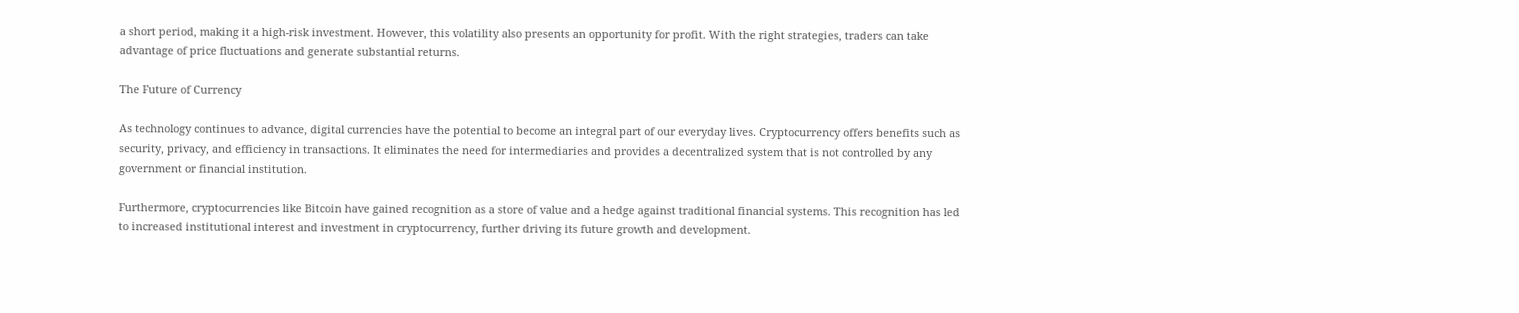a short period, making it a high-risk investment. However, this volatility also presents an opportunity for profit. With the right strategies, traders can take advantage of price fluctuations and generate substantial returns.

The Future of Currency

As technology continues to advance, digital currencies have the potential to become an integral part of our everyday lives. Cryptocurrency offers benefits such as security, privacy, and efficiency in transactions. It eliminates the need for intermediaries and provides a decentralized system that is not controlled by any government or financial institution.

Furthermore, cryptocurrencies like Bitcoin have gained recognition as a store of value and a hedge against traditional financial systems. This recognition has led to increased institutional interest and investment in cryptocurrency, further driving its future growth and development.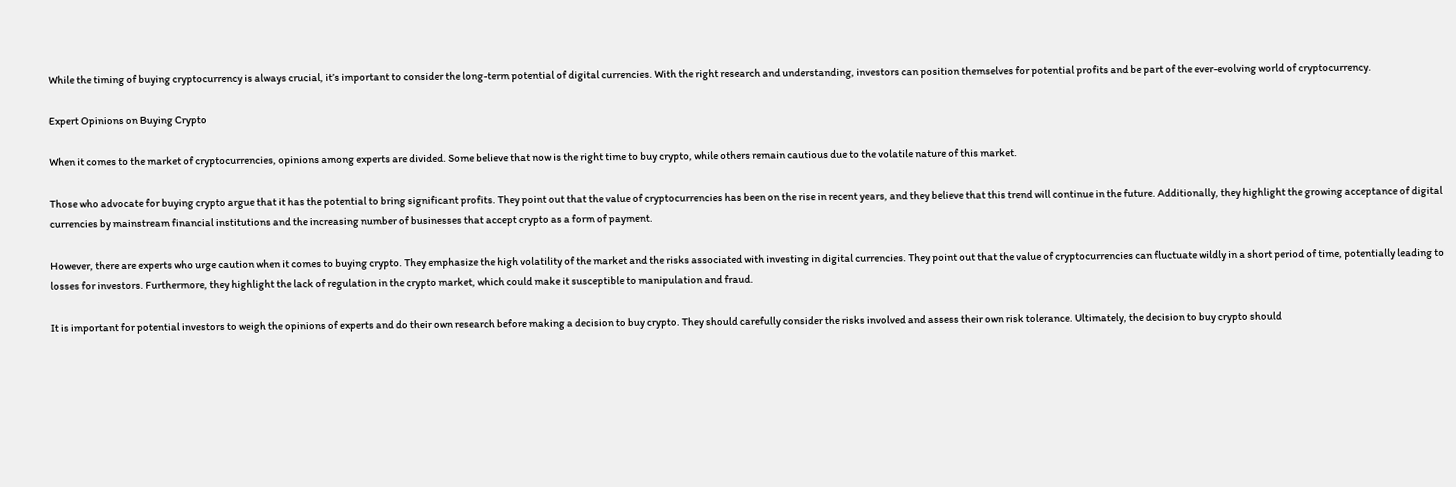While the timing of buying cryptocurrency is always crucial, it’s important to consider the long-term potential of digital currencies. With the right research and understanding, investors can position themselves for potential profits and be part of the ever-evolving world of cryptocurrency.

Expert Opinions on Buying Crypto

When it comes to the market of cryptocurrencies, opinions among experts are divided. Some believe that now is the right time to buy crypto, while others remain cautious due to the volatile nature of this market.

Those who advocate for buying crypto argue that it has the potential to bring significant profits. They point out that the value of cryptocurrencies has been on the rise in recent years, and they believe that this trend will continue in the future. Additionally, they highlight the growing acceptance of digital currencies by mainstream financial institutions and the increasing number of businesses that accept crypto as a form of payment.

However, there are experts who urge caution when it comes to buying crypto. They emphasize the high volatility of the market and the risks associated with investing in digital currencies. They point out that the value of cryptocurrencies can fluctuate wildly in a short period of time, potentially leading to losses for investors. Furthermore, they highlight the lack of regulation in the crypto market, which could make it susceptible to manipulation and fraud.

It is important for potential investors to weigh the opinions of experts and do their own research before making a decision to buy crypto. They should carefully consider the risks involved and assess their own risk tolerance. Ultimately, the decision to buy crypto should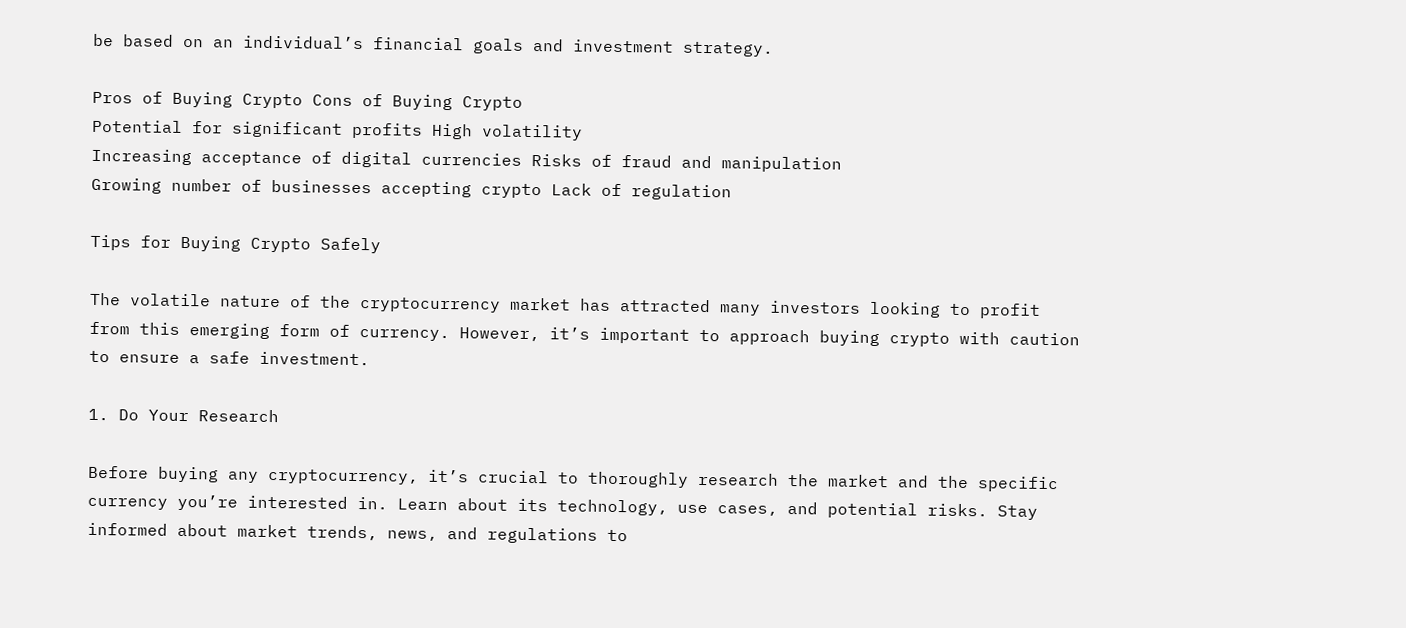be based on an individual’s financial goals and investment strategy.

Pros of Buying Crypto Cons of Buying Crypto
Potential for significant profits High volatility
Increasing acceptance of digital currencies Risks of fraud and manipulation
Growing number of businesses accepting crypto Lack of regulation

Tips for Buying Crypto Safely

The volatile nature of the cryptocurrency market has attracted many investors looking to profit from this emerging form of currency. However, it’s important to approach buying crypto with caution to ensure a safe investment.

1. Do Your Research

Before buying any cryptocurrency, it’s crucial to thoroughly research the market and the specific currency you’re interested in. Learn about its technology, use cases, and potential risks. Stay informed about market trends, news, and regulations to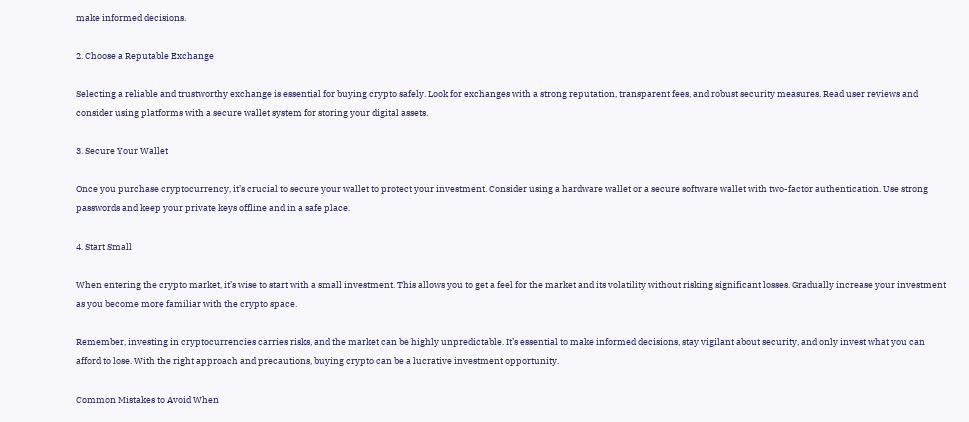make informed decisions.

2. Choose a Reputable Exchange

Selecting a reliable and trustworthy exchange is essential for buying crypto safely. Look for exchanges with a strong reputation, transparent fees, and robust security measures. Read user reviews and consider using platforms with a secure wallet system for storing your digital assets.

3. Secure Your Wallet

Once you purchase cryptocurrency, it’s crucial to secure your wallet to protect your investment. Consider using a hardware wallet or a secure software wallet with two-factor authentication. Use strong passwords and keep your private keys offline and in a safe place.

4. Start Small

When entering the crypto market, it’s wise to start with a small investment. This allows you to get a feel for the market and its volatility without risking significant losses. Gradually increase your investment as you become more familiar with the crypto space.

Remember, investing in cryptocurrencies carries risks, and the market can be highly unpredictable. It’s essential to make informed decisions, stay vigilant about security, and only invest what you can afford to lose. With the right approach and precautions, buying crypto can be a lucrative investment opportunity.

Common Mistakes to Avoid When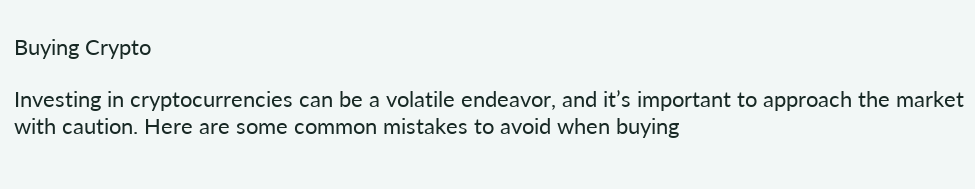Buying Crypto

Investing in cryptocurrencies can be a volatile endeavor, and it’s important to approach the market with caution. Here are some common mistakes to avoid when buying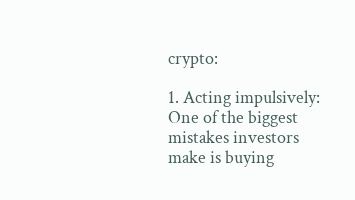crypto:

1. Acting impulsively: One of the biggest mistakes investors make is buying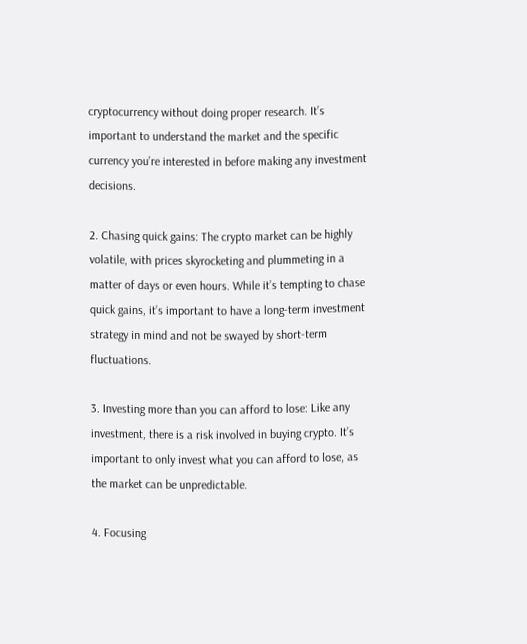cryptocurrency without doing proper research. It’s important to understand the market and the specific currency you’re interested in before making any investment decisions.

2. Chasing quick gains: The crypto market can be highly volatile, with prices skyrocketing and plummeting in a matter of days or even hours. While it’s tempting to chase quick gains, it’s important to have a long-term investment strategy in mind and not be swayed by short-term fluctuations.

3. Investing more than you can afford to lose: Like any investment, there is a risk involved in buying crypto. It’s important to only invest what you can afford to lose, as the market can be unpredictable.

4. Focusing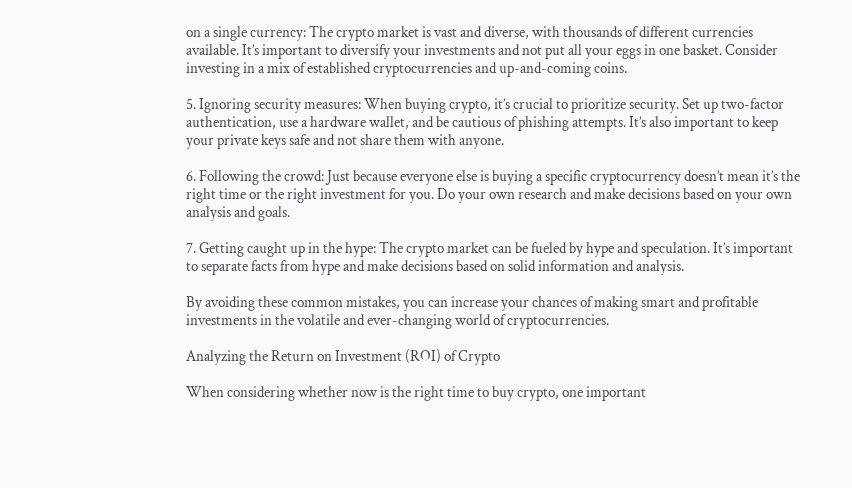on a single currency: The crypto market is vast and diverse, with thousands of different currencies available. It’s important to diversify your investments and not put all your eggs in one basket. Consider investing in a mix of established cryptocurrencies and up-and-coming coins.

5. Ignoring security measures: When buying crypto, it’s crucial to prioritize security. Set up two-factor authentication, use a hardware wallet, and be cautious of phishing attempts. It’s also important to keep your private keys safe and not share them with anyone.

6. Following the crowd: Just because everyone else is buying a specific cryptocurrency doesn’t mean it’s the right time or the right investment for you. Do your own research and make decisions based on your own analysis and goals.

7. Getting caught up in the hype: The crypto market can be fueled by hype and speculation. It’s important to separate facts from hype and make decisions based on solid information and analysis.

By avoiding these common mistakes, you can increase your chances of making smart and profitable investments in the volatile and ever-changing world of cryptocurrencies.

Analyzing the Return on Investment (ROI) of Crypto

When considering whether now is the right time to buy crypto, one important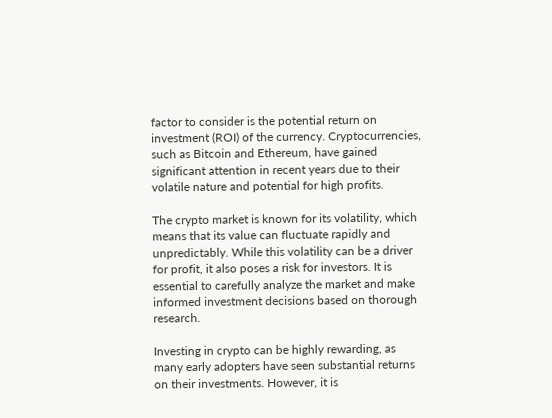factor to consider is the potential return on investment (ROI) of the currency. Cryptocurrencies, such as Bitcoin and Ethereum, have gained significant attention in recent years due to their volatile nature and potential for high profits.

The crypto market is known for its volatility, which means that its value can fluctuate rapidly and unpredictably. While this volatility can be a driver for profit, it also poses a risk for investors. It is essential to carefully analyze the market and make informed investment decisions based on thorough research.

Investing in crypto can be highly rewarding, as many early adopters have seen substantial returns on their investments. However, it is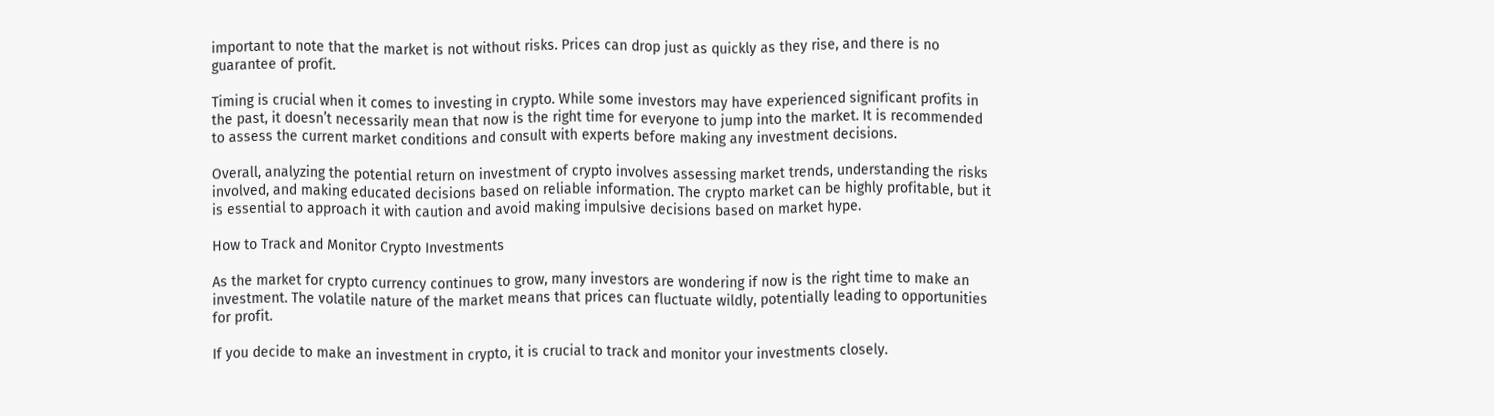important to note that the market is not without risks. Prices can drop just as quickly as they rise, and there is no guarantee of profit.

Timing is crucial when it comes to investing in crypto. While some investors may have experienced significant profits in the past, it doesn’t necessarily mean that now is the right time for everyone to jump into the market. It is recommended to assess the current market conditions and consult with experts before making any investment decisions.

Overall, analyzing the potential return on investment of crypto involves assessing market trends, understanding the risks involved, and making educated decisions based on reliable information. The crypto market can be highly profitable, but it is essential to approach it with caution and avoid making impulsive decisions based on market hype.

How to Track and Monitor Crypto Investments

As the market for crypto currency continues to grow, many investors are wondering if now is the right time to make an investment. The volatile nature of the market means that prices can fluctuate wildly, potentially leading to opportunities for profit.

If you decide to make an investment in crypto, it is crucial to track and monitor your investments closely.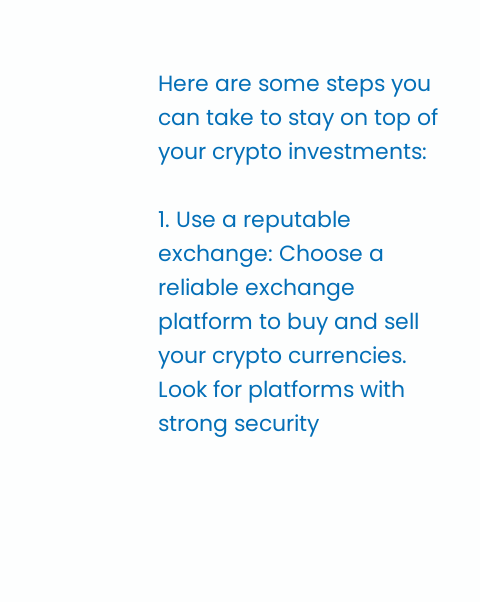Here are some steps you can take to stay on top of your crypto investments:

1. Use a reputable exchange: Choose a reliable exchange platform to buy and sell your crypto currencies. Look for platforms with strong security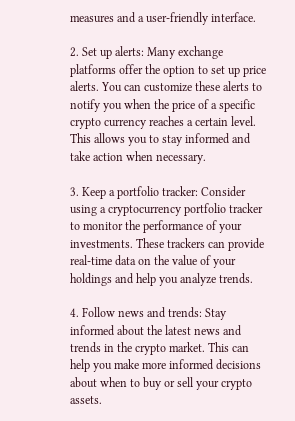measures and a user-friendly interface.

2. Set up alerts: Many exchange platforms offer the option to set up price alerts. You can customize these alerts to notify you when the price of a specific crypto currency reaches a certain level. This allows you to stay informed and take action when necessary.

3. Keep a portfolio tracker: Consider using a cryptocurrency portfolio tracker to monitor the performance of your investments. These trackers can provide real-time data on the value of your holdings and help you analyze trends.

4. Follow news and trends: Stay informed about the latest news and trends in the crypto market. This can help you make more informed decisions about when to buy or sell your crypto assets.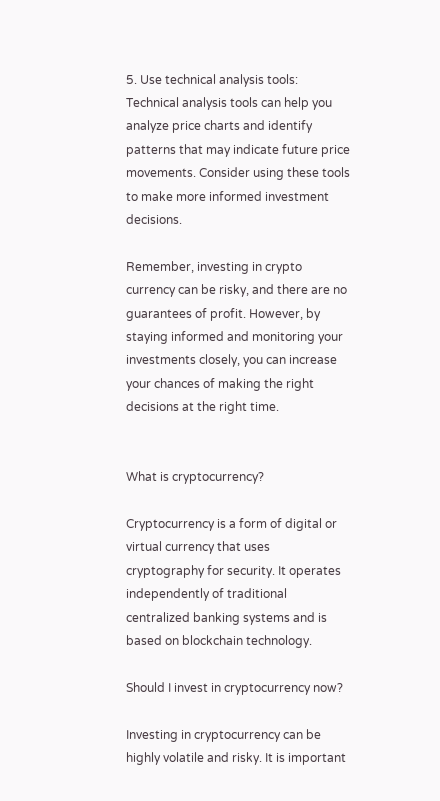5. Use technical analysis tools: Technical analysis tools can help you analyze price charts and identify patterns that may indicate future price movements. Consider using these tools to make more informed investment decisions.

Remember, investing in crypto currency can be risky, and there are no guarantees of profit. However, by staying informed and monitoring your investments closely, you can increase your chances of making the right decisions at the right time.


What is cryptocurrency?

Cryptocurrency is a form of digital or virtual currency that uses cryptography for security. It operates independently of traditional centralized banking systems and is based on blockchain technology.

Should I invest in cryptocurrency now?

Investing in cryptocurrency can be highly volatile and risky. It is important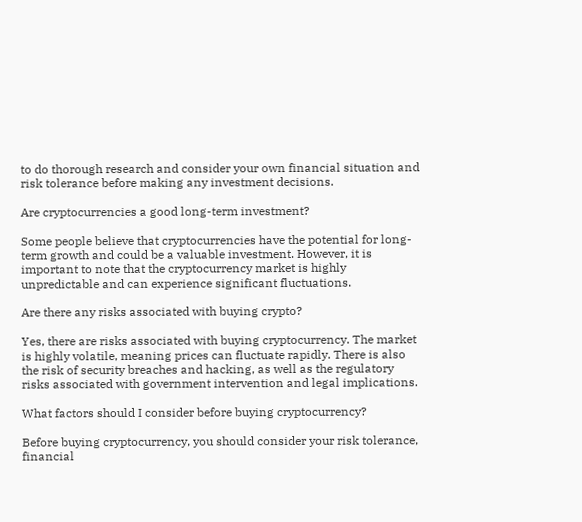to do thorough research and consider your own financial situation and risk tolerance before making any investment decisions.

Are cryptocurrencies a good long-term investment?

Some people believe that cryptocurrencies have the potential for long-term growth and could be a valuable investment. However, it is important to note that the cryptocurrency market is highly unpredictable and can experience significant fluctuations.

Are there any risks associated with buying crypto?

Yes, there are risks associated with buying cryptocurrency. The market is highly volatile, meaning prices can fluctuate rapidly. There is also the risk of security breaches and hacking, as well as the regulatory risks associated with government intervention and legal implications.

What factors should I consider before buying cryptocurrency?

Before buying cryptocurrency, you should consider your risk tolerance, financial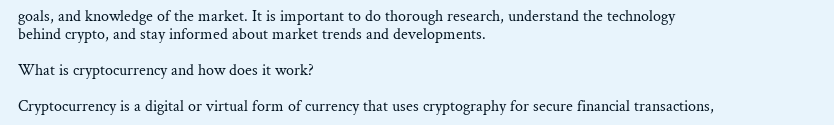goals, and knowledge of the market. It is important to do thorough research, understand the technology behind crypto, and stay informed about market trends and developments.

What is cryptocurrency and how does it work?

Cryptocurrency is a digital or virtual form of currency that uses cryptography for secure financial transactions,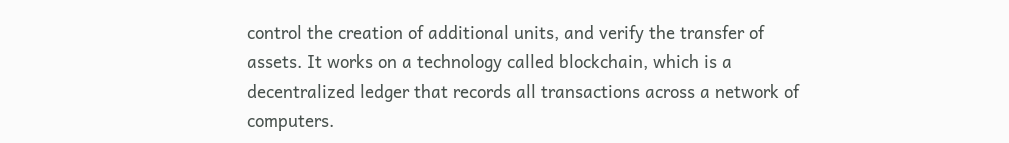control the creation of additional units, and verify the transfer of assets. It works on a technology called blockchain, which is a decentralized ledger that records all transactions across a network of computers.